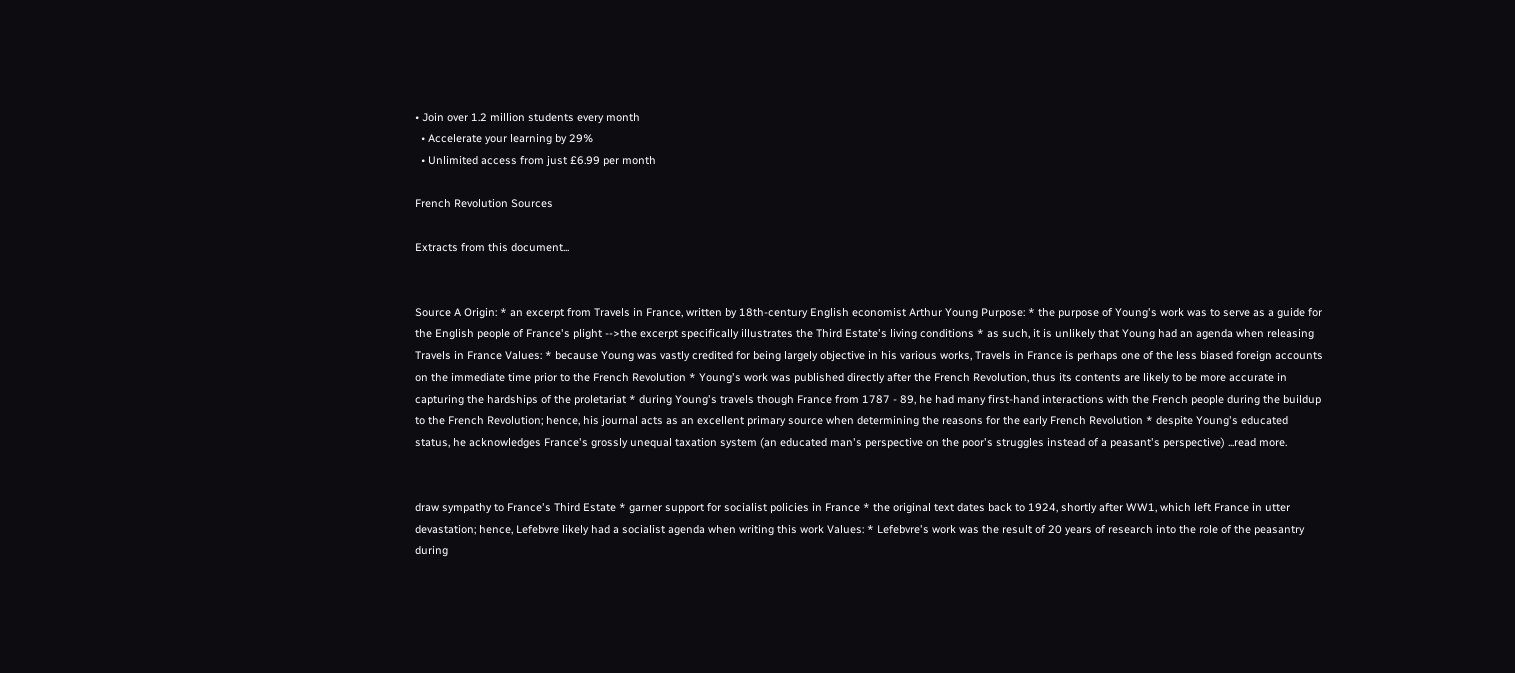• Join over 1.2 million students every month
  • Accelerate your learning by 29%
  • Unlimited access from just £6.99 per month

French Revolution Sources

Extracts from this document...


Source A Origin: * an excerpt from Travels in France, written by 18th-century English economist Arthur Young Purpose: * the purpose of Young's work was to serve as a guide for the English people of France's plight -->the excerpt specifically illustrates the Third Estate's living conditions * as such, it is unlikely that Young had an agenda when releasing Travels in France Values: * because Young was vastly credited for being largely objective in his various works, Travels in France is perhaps one of the less biased foreign accounts on the immediate time prior to the French Revolution * Young's work was published directly after the French Revolution, thus its contents are likely to be more accurate in capturing the hardships of the proletariat * during Young's travels though France from 1787 - 89, he had many first-hand interactions with the French people during the buildup to the French Revolution; hence, his journal acts as an excellent primary source when determining the reasons for the early French Revolution * despite Young's educated status, he acknowledges France's grossly unequal taxation system (an educated man's perspective on the poor's struggles instead of a peasant's perspective) ...read more.


draw sympathy to France's Third Estate * garner support for socialist policies in France * the original text dates back to 1924, shortly after WW1, which left France in utter devastation; hence, Lefebvre likely had a socialist agenda when writing this work Values: * Lefebvre's work was the result of 20 years of research into the role of the peasantry during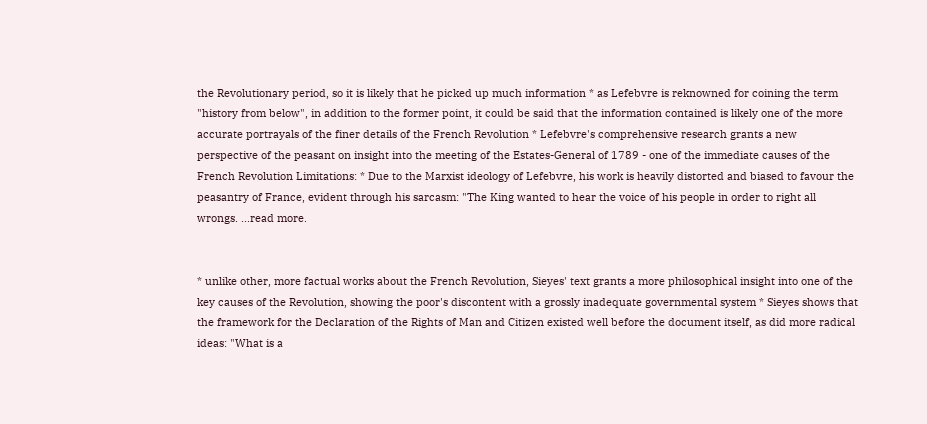the Revolutionary period, so it is likely that he picked up much information * as Lefebvre is reknowned for coining the term "history from below", in addition to the former point, it could be said that the information contained is likely one of the more accurate portrayals of the finer details of the French Revolution * Lefebvre's comprehensive research grants a new perspective of the peasant on insight into the meeting of the Estates-General of 1789 - one of the immediate causes of the French Revolution Limitations: * Due to the Marxist ideology of Lefebvre, his work is heavily distorted and biased to favour the peasantry of France, evident through his sarcasm: "The King wanted to hear the voice of his people in order to right all wrongs. ...read more.


* unlike other, more factual works about the French Revolution, Sieyes' text grants a more philosophical insight into one of the key causes of the Revolution, showing the poor's discontent with a grossly inadequate governmental system * Sieyes shows that the framework for the Declaration of the Rights of Man and Citizen existed well before the document itself, as did more radical ideas: "What is a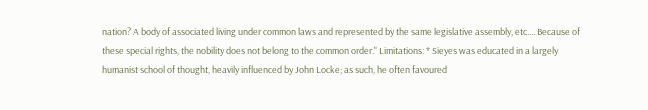nation? A body of associated living under common laws and represented by the same legislative assembly, etc.... Because of these special rights, the nobility does not belong to the common order." Limitations: * Sieyes was educated in a largely humanist school of thought, heavily influenced by John Locke; as such, he often favoured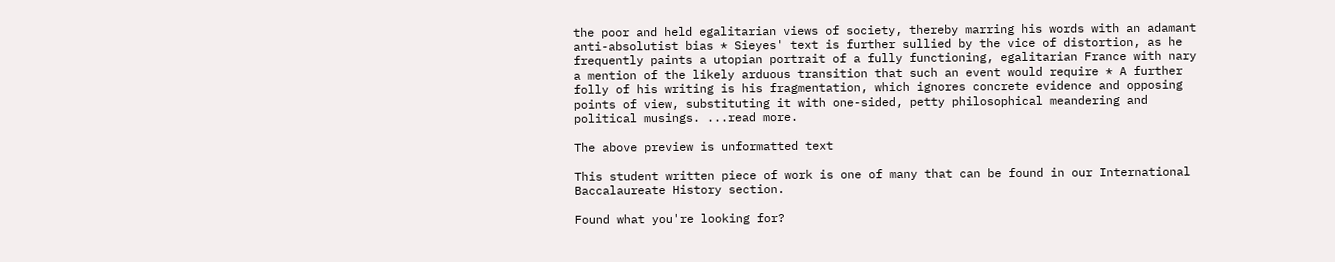the poor and held egalitarian views of society, thereby marring his words with an adamant anti-absolutist bias * Sieyes' text is further sullied by the vice of distortion, as he frequently paints a utopian portrait of a fully functioning, egalitarian France with nary a mention of the likely arduous transition that such an event would require * A further folly of his writing is his fragmentation, which ignores concrete evidence and opposing points of view, substituting it with one-sided, petty philosophical meandering and political musings. ...read more.

The above preview is unformatted text

This student written piece of work is one of many that can be found in our International Baccalaureate History section.

Found what you're looking for?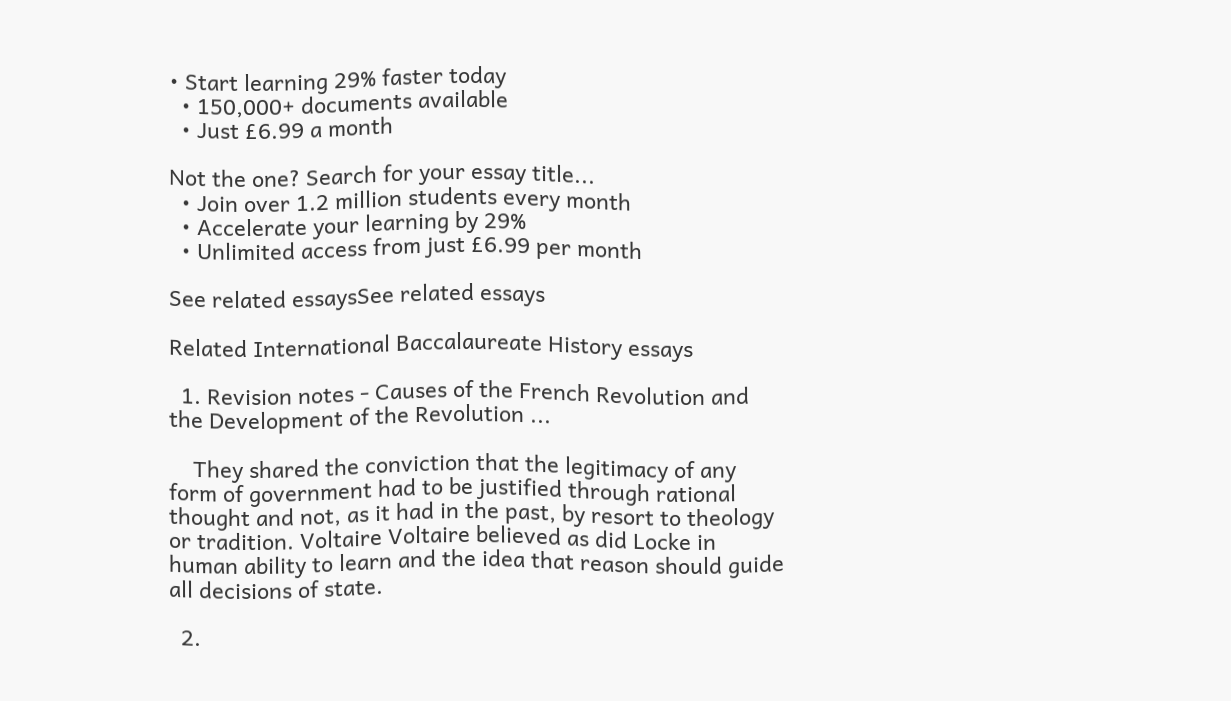• Start learning 29% faster today
  • 150,000+ documents available
  • Just £6.99 a month

Not the one? Search for your essay title...
  • Join over 1.2 million students every month
  • Accelerate your learning by 29%
  • Unlimited access from just £6.99 per month

See related essaysSee related essays

Related International Baccalaureate History essays

  1. Revision notes - Causes of the French Revolution and the Development of the Revolution ...

    They shared the conviction that the legitimacy of any form of government had to be justified through rational thought and not, as it had in the past, by resort to theology or tradition. Voltaire Voltaire believed as did Locke in human ability to learn and the idea that reason should guide all decisions of state.

  2.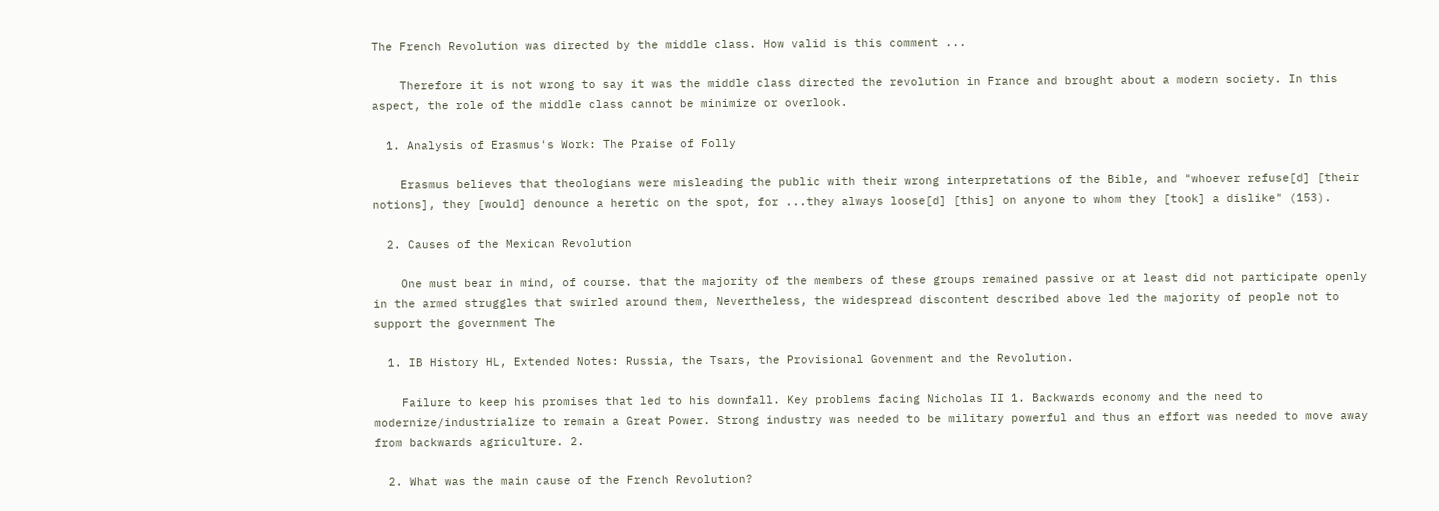The French Revolution was directed by the middle class. How valid is this comment ...

    Therefore it is not wrong to say it was the middle class directed the revolution in France and brought about a modern society. In this aspect, the role of the middle class cannot be minimize or overlook.

  1. Analysis of Erasmus's Work: The Praise of Folly

    Erasmus believes that theologians were misleading the public with their wrong interpretations of the Bible, and "whoever refuse[d] [their notions], they [would] denounce a heretic on the spot, for ...they always loose[d] [this] on anyone to whom they [took] a dislike" (153).

  2. Causes of the Mexican Revolution

    One must bear in mind, of course. that the majority of the members of these groups remained passive or at least did not participate openly in the armed struggles that swirled around them, Nevertheless, the widespread discontent described above led the majority of people not to support the government The

  1. IB History HL, Extended Notes: Russia, the Tsars, the Provisional Govenment and the Revolution.

    Failure to keep his promises that led to his downfall. Key problems facing Nicholas II 1. Backwards economy and the need to modernize/industrialize to remain a Great Power. Strong industry was needed to be military powerful and thus an effort was needed to move away from backwards agriculture. 2.

  2. What was the main cause of the French Revolution?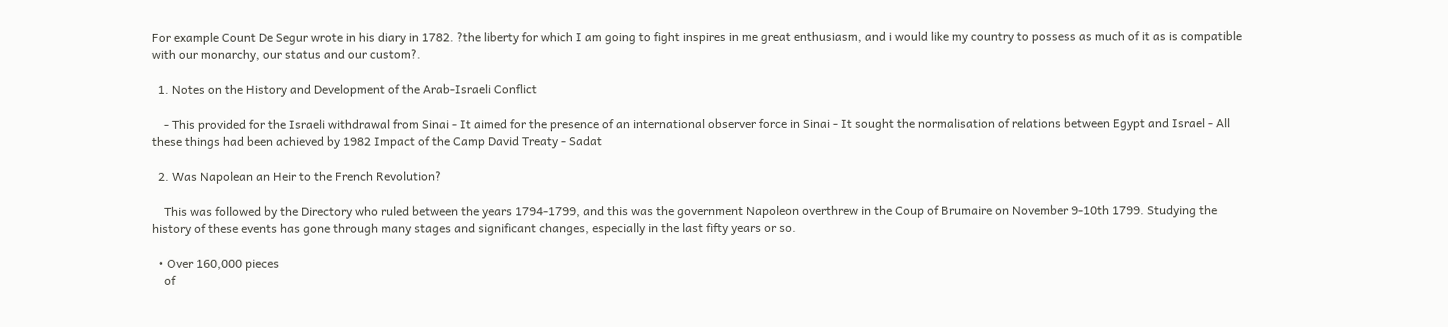For example Count De Segur wrote in his diary in 1782. ?the liberty for which I am going to fight inspires in me great enthusiasm, and i would like my country to possess as much of it as is compatible with our monarchy, our status and our custom?.

  1. Notes on the History and Development of the Arab-Israeli Conflict

    - This provided for the Israeli withdrawal from Sinai - It aimed for the presence of an international observer force in Sinai - It sought the normalisation of relations between Egypt and Israel - All these things had been achieved by 1982 Impact of the Camp David Treaty - Sadat

  2. Was Napolean an Heir to the French Revolution?

    This was followed by the Directory who ruled between the years 1794-1799, and this was the government Napoleon overthrew in the Coup of Brumaire on November 9-10th 1799. Studying the history of these events has gone through many stages and significant changes, especially in the last fifty years or so.

  • Over 160,000 pieces
    of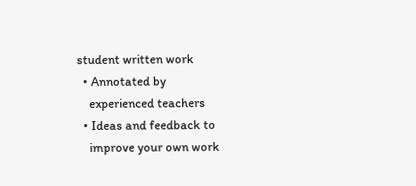student written work
  • Annotated by
    experienced teachers
  • Ideas and feedback to
    improve your own work